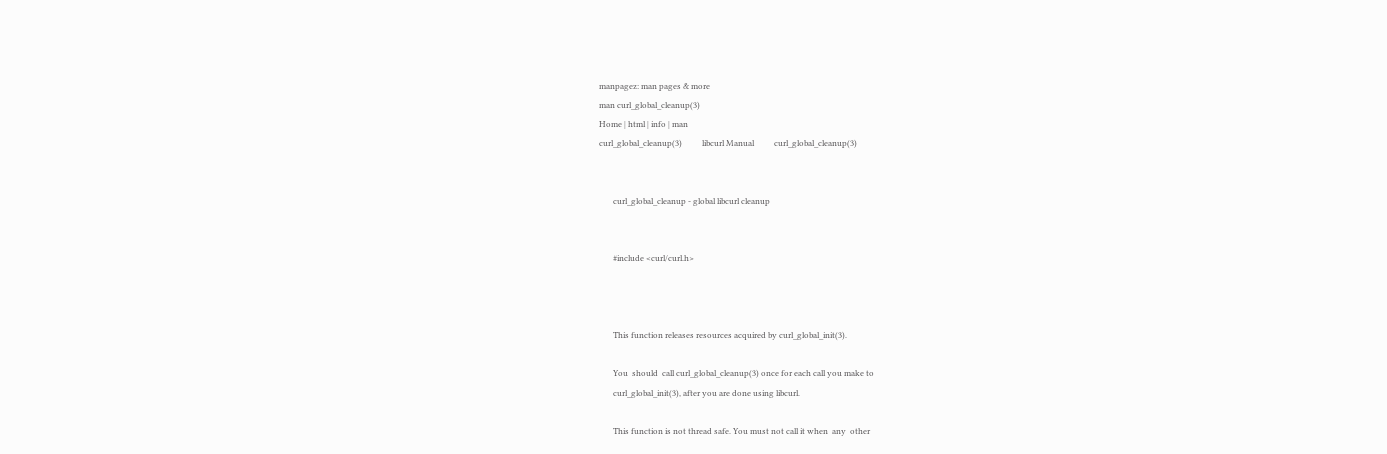manpagez: man pages & more
man curl_global_cleanup(3)
Home | html | info | man
curl_global_cleanup(3)          libcurl Manual          curl_global_cleanup(3)


       curl_global_cleanup - global libcurl cleanup


       #include <curl/curl.h>



       This function releases resources acquired by curl_global_init(3).

       You  should  call curl_global_cleanup(3) once for each call you make to
       curl_global_init(3), after you are done using libcurl.

       This function is not thread safe. You must not call it when  any  other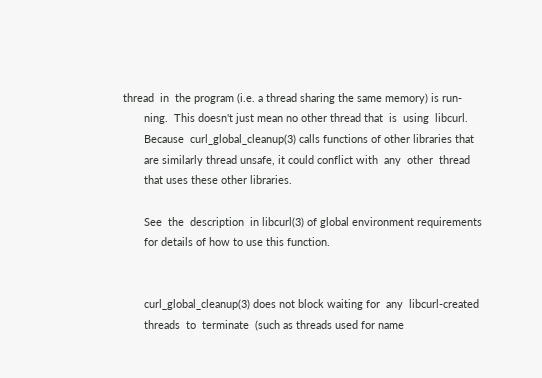thread  in  the program (i.e. a thread sharing the same memory) is run-
       ning.  This doesn't just mean no other thread that  is  using  libcurl.
       Because  curl_global_cleanup(3) calls functions of other libraries that
       are similarly thread unsafe, it could conflict with  any  other  thread
       that uses these other libraries.

       See  the  description  in libcurl(3) of global environment requirements
       for details of how to use this function.


       curl_global_cleanup(3) does not block waiting for  any  libcurl-created
       threads  to  terminate  (such as threads used for name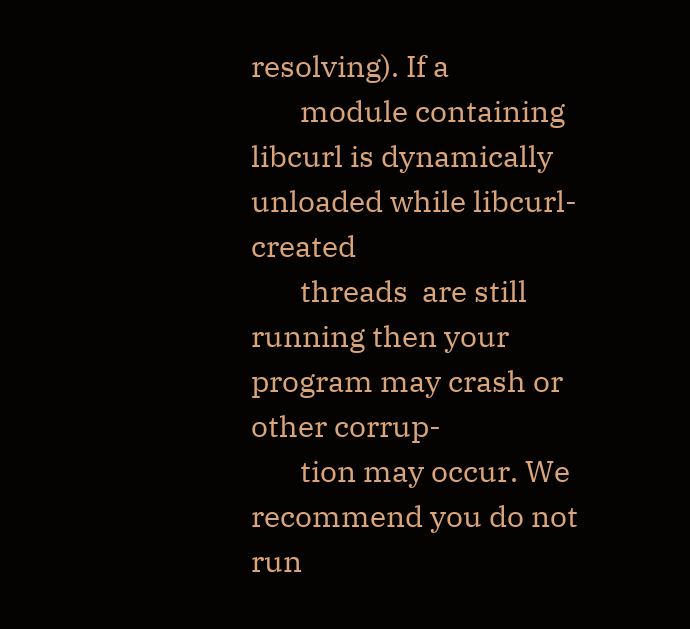resolving). If a
       module containing libcurl is dynamically unloaded while libcurl-created
       threads  are still running then your program may crash or other corrup-
       tion may occur. We recommend you do not run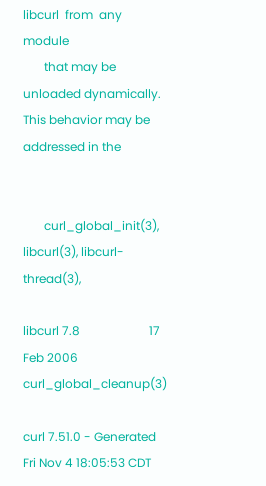libcurl  from  any  module
       that may be unloaded dynamically. This behavior may be addressed in the


       curl_global_init(3), libcurl(3), libcurl-thread(3),

libcurl 7.8                       17 Feb 2006           curl_global_cleanup(3)

curl 7.51.0 - Generated Fri Nov 4 18:05:53 CDT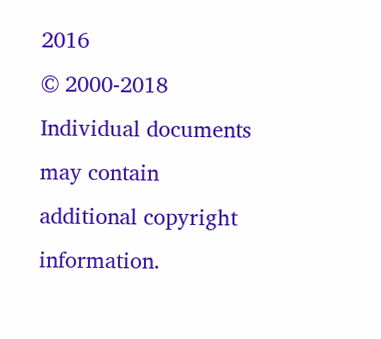2016
© 2000-2018
Individual documents may contain additional copyright information.